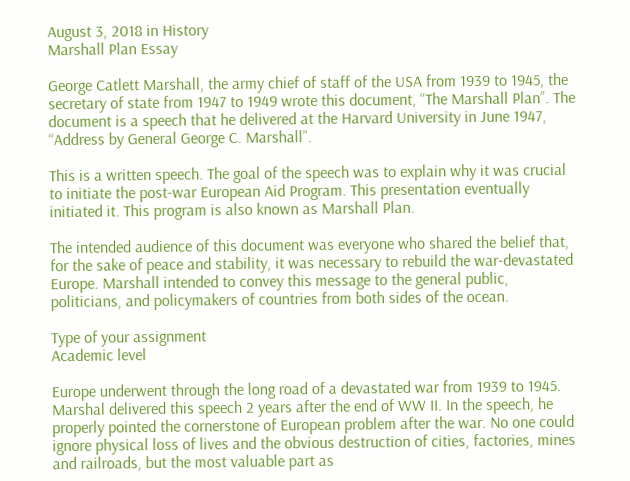August 3, 2018 in History
Marshall Plan Essay

George Catlett Marshall, the army chief of staff of the USA from 1939 to 1945, the secretary of state from 1947 to 1949 wrote this document, “The Marshall Plan”. The document is a speech that he delivered at the Harvard University in June 1947, “Address by General George C. Marshall”.

This is a written speech. The goal of the speech was to explain why it was crucial to initiate the post-war European Aid Program. This presentation eventually initiated it. This program is also known as Marshall Plan.

The intended audience of this document was everyone who shared the belief that, for the sake of peace and stability, it was necessary to rebuild the war-devastated Europe. Marshall intended to convey this message to the general public, politicians, and policymakers of countries from both sides of the ocean.

Type of your assignment
Academic level

Europe underwent through the long road of a devastated war from 1939 to 1945. Marshal delivered this speech 2 years after the end of WW II. In the speech, he properly pointed the cornerstone of European problem after the war. No one could ignore physical loss of lives and the obvious destruction of cities, factories, mines and railroads, but the most valuable part as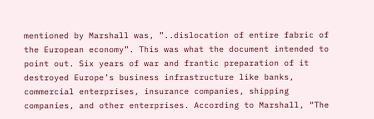mentioned by Marshall was, ”..dislocation of entire fabric of the European economy”. This was what the document intended to point out. Six years of war and frantic preparation of it destroyed Europe’s business infrastructure like banks, commercial enterprises, insurance companies, shipping companies, and other enterprises. According to Marshall, “The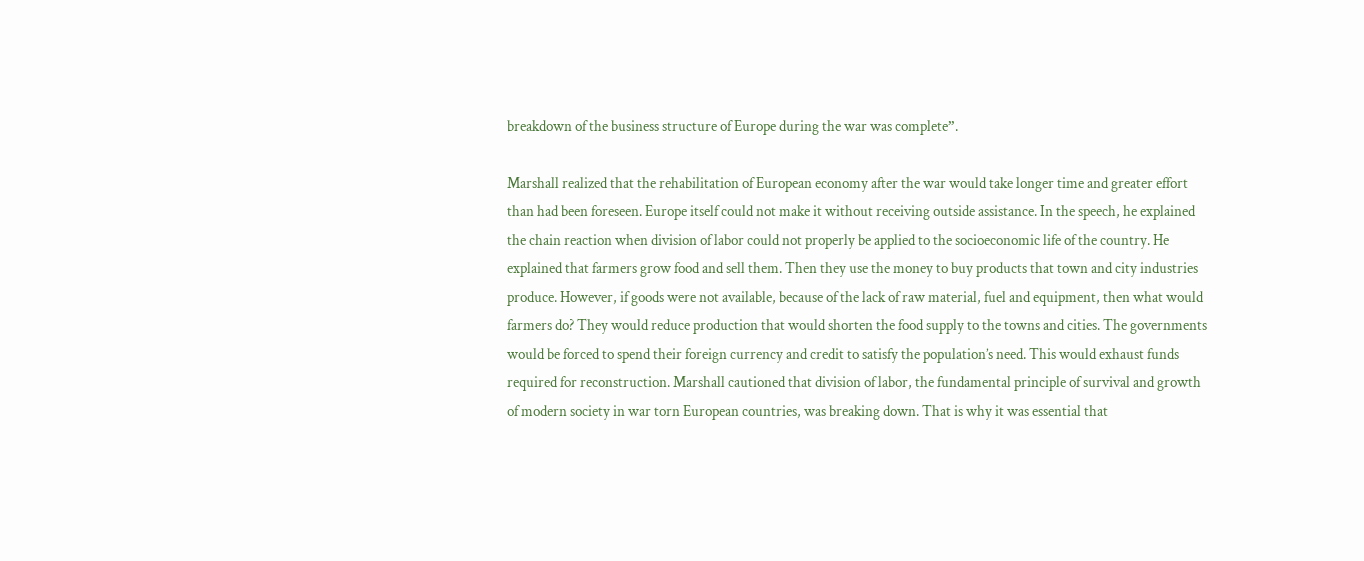breakdown of the business structure of Europe during the war was complete”.

Marshall realized that the rehabilitation of European economy after the war would take longer time and greater effort than had been foreseen. Europe itself could not make it without receiving outside assistance. In the speech, he explained the chain reaction when division of labor could not properly be applied to the socioeconomic life of the country. He explained that farmers grow food and sell them. Then they use the money to buy products that town and city industries produce. However, if goods were not available, because of the lack of raw material, fuel and equipment, then what would farmers do? They would reduce production that would shorten the food supply to the towns and cities. The governments would be forced to spend their foreign currency and credit to satisfy the population’s need. This would exhaust funds required for reconstruction. Marshall cautioned that division of labor, the fundamental principle of survival and growth of modern society in war torn European countries, was breaking down. That is why it was essential that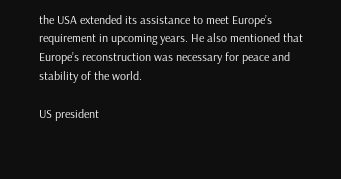the USA extended its assistance to meet Europe’s requirement in upcoming years. He also mentioned that Europe’s reconstruction was necessary for peace and stability of the world.

US president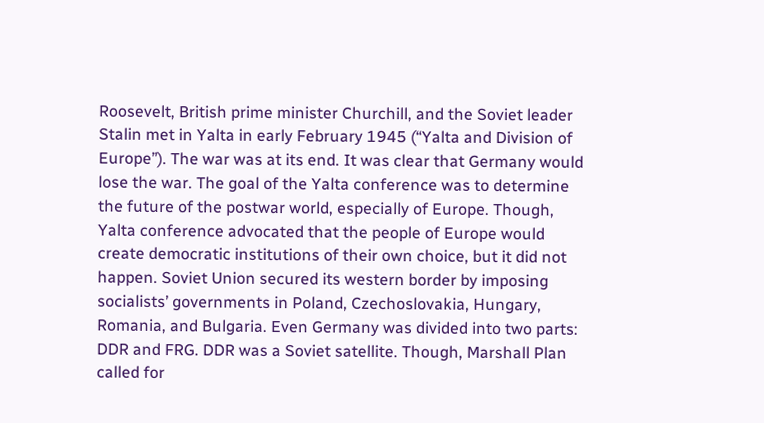Roosevelt, British prime minister Churchill, and the Soviet leader Stalin met in Yalta in early February 1945 (“Yalta and Division of Europe”). The war was at its end. It was clear that Germany would lose the war. The goal of the Yalta conference was to determine the future of the postwar world, especially of Europe. Though, Yalta conference advocated that the people of Europe would create democratic institutions of their own choice, but it did not happen. Soviet Union secured its western border by imposing socialists’ governments in Poland, Czechoslovakia, Hungary, Romania, and Bulgaria. Even Germany was divided into two parts: DDR and FRG. DDR was a Soviet satellite. Though, Marshall Plan called for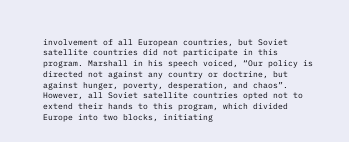involvement of all European countries, but Soviet satellite countries did not participate in this program. Marshall in his speech voiced, “Our policy is directed not against any country or doctrine, but against hunger, poverty, desperation, and chaos”. However, all Soviet satellite countries opted not to extend their hands to this program, which divided Europe into two blocks, initiating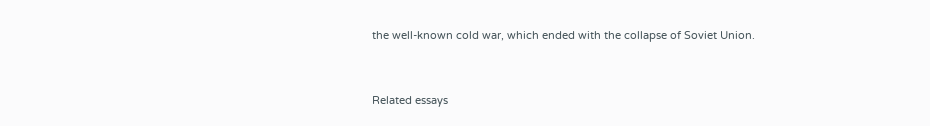the well-known cold war, which ended with the collapse of Soviet Union.


Related essays